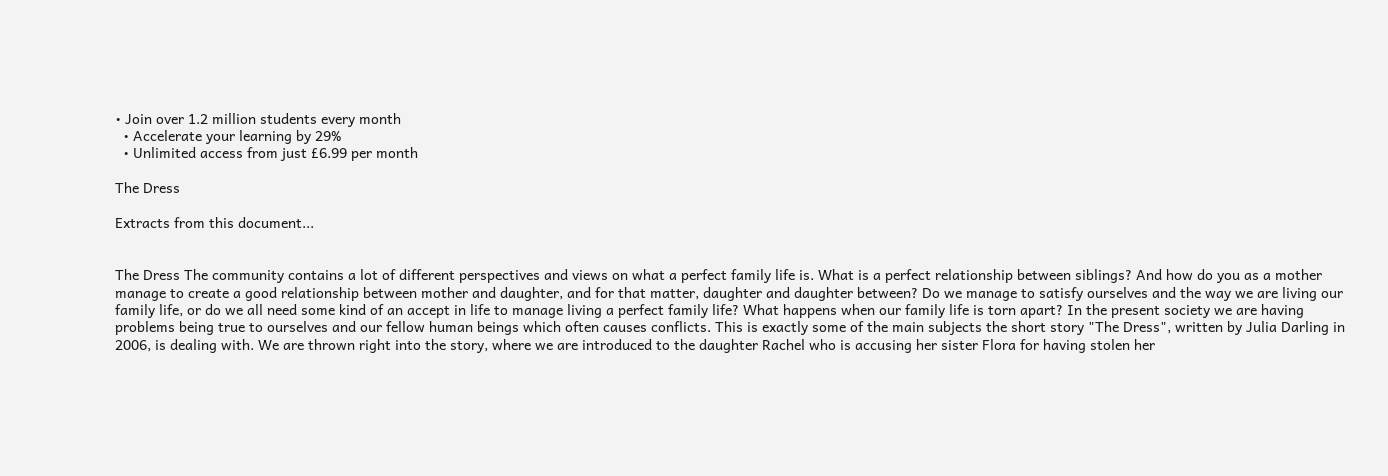• Join over 1.2 million students every month
  • Accelerate your learning by 29%
  • Unlimited access from just £6.99 per month

The Dress

Extracts from this document...


The Dress The community contains a lot of different perspectives and views on what a perfect family life is. What is a perfect relationship between siblings? And how do you as a mother manage to create a good relationship between mother and daughter, and for that matter, daughter and daughter between? Do we manage to satisfy ourselves and the way we are living our family life, or do we all need some kind of an accept in life to manage living a perfect family life? What happens when our family life is torn apart? In the present society we are having problems being true to ourselves and our fellow human beings which often causes conflicts. This is exactly some of the main subjects the short story "The Dress", written by Julia Darling in 2006, is dealing with. We are thrown right into the story, where we are introduced to the daughter Rachel who is accusing her sister Flora for having stolen her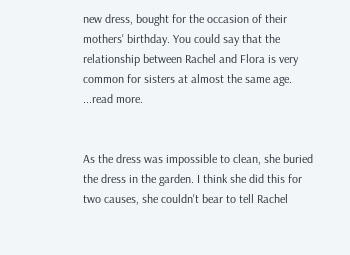new dress, bought for the occasion of their mothers' birthday. You could say that the relationship between Rachel and Flora is very common for sisters at almost the same age. ...read more.


As the dress was impossible to clean, she buried the dress in the garden. I think she did this for two causes, she couldn't bear to tell Rachel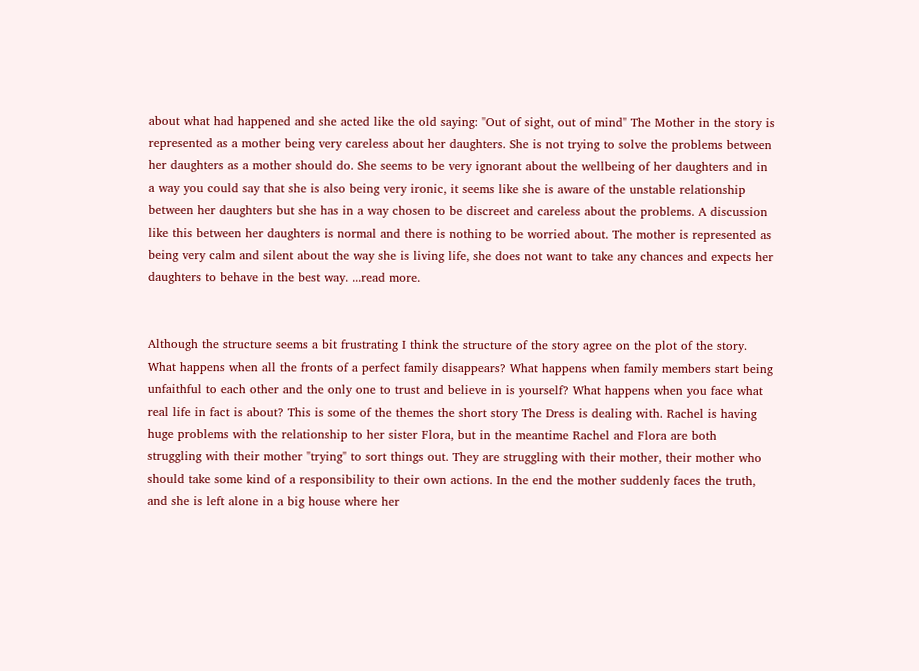about what had happened and she acted like the old saying: "Out of sight, out of mind" The Mother in the story is represented as a mother being very careless about her daughters. She is not trying to solve the problems between her daughters as a mother should do. She seems to be very ignorant about the wellbeing of her daughters and in a way you could say that she is also being very ironic, it seems like she is aware of the unstable relationship between her daughters but she has in a way chosen to be discreet and careless about the problems. A discussion like this between her daughters is normal and there is nothing to be worried about. The mother is represented as being very calm and silent about the way she is living life, she does not want to take any chances and expects her daughters to behave in the best way. ...read more.


Although the structure seems a bit frustrating I think the structure of the story agree on the plot of the story. What happens when all the fronts of a perfect family disappears? What happens when family members start being unfaithful to each other and the only one to trust and believe in is yourself? What happens when you face what real life in fact is about? This is some of the themes the short story The Dress is dealing with. Rachel is having huge problems with the relationship to her sister Flora, but in the meantime Rachel and Flora are both struggling with their mother "trying" to sort things out. They are struggling with their mother, their mother who should take some kind of a responsibility to their own actions. In the end the mother suddenly faces the truth, and she is left alone in a big house where her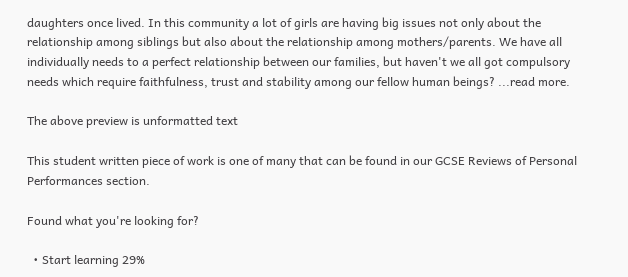daughters once lived. In this community a lot of girls are having big issues not only about the relationship among siblings but also about the relationship among mothers/parents. We have all individually needs to a perfect relationship between our families, but haven't we all got compulsory needs which require faithfulness, trust and stability among our fellow human beings? ...read more.

The above preview is unformatted text

This student written piece of work is one of many that can be found in our GCSE Reviews of Personal Performances section.

Found what you're looking for?

  • Start learning 29%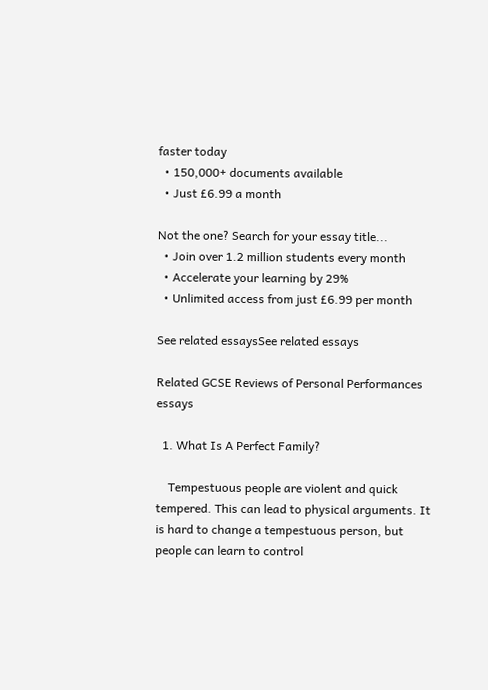faster today
  • 150,000+ documents available
  • Just £6.99 a month

Not the one? Search for your essay title...
  • Join over 1.2 million students every month
  • Accelerate your learning by 29%
  • Unlimited access from just £6.99 per month

See related essaysSee related essays

Related GCSE Reviews of Personal Performances essays

  1. What Is A Perfect Family?

    Tempestuous people are violent and quick tempered. This can lead to physical arguments. It is hard to change a tempestuous person, but people can learn to control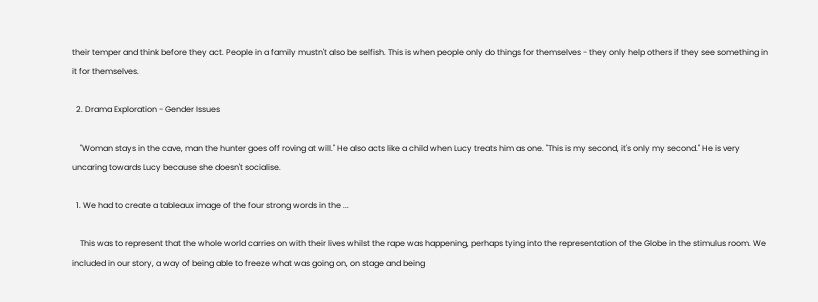their temper and think before they act. People in a family mustn't also be selfish. This is when people only do things for themselves - they only help others if they see something in it for themselves.

  2. Drama Exploration - Gender Issues

    "Woman stays in the cave, man the hunter goes off roving at will." He also acts like a child when Lucy treats him as one. "This is my second, it's only my second." He is very uncaring towards Lucy because she doesn't socialise.

  1. We had to create a tableaux image of the four strong words in the ...

    This was to represent that the whole world carries on with their lives whilst the rape was happening, perhaps tying into the representation of the Globe in the stimulus room. We included in our story, a way of being able to freeze what was going on, on stage and being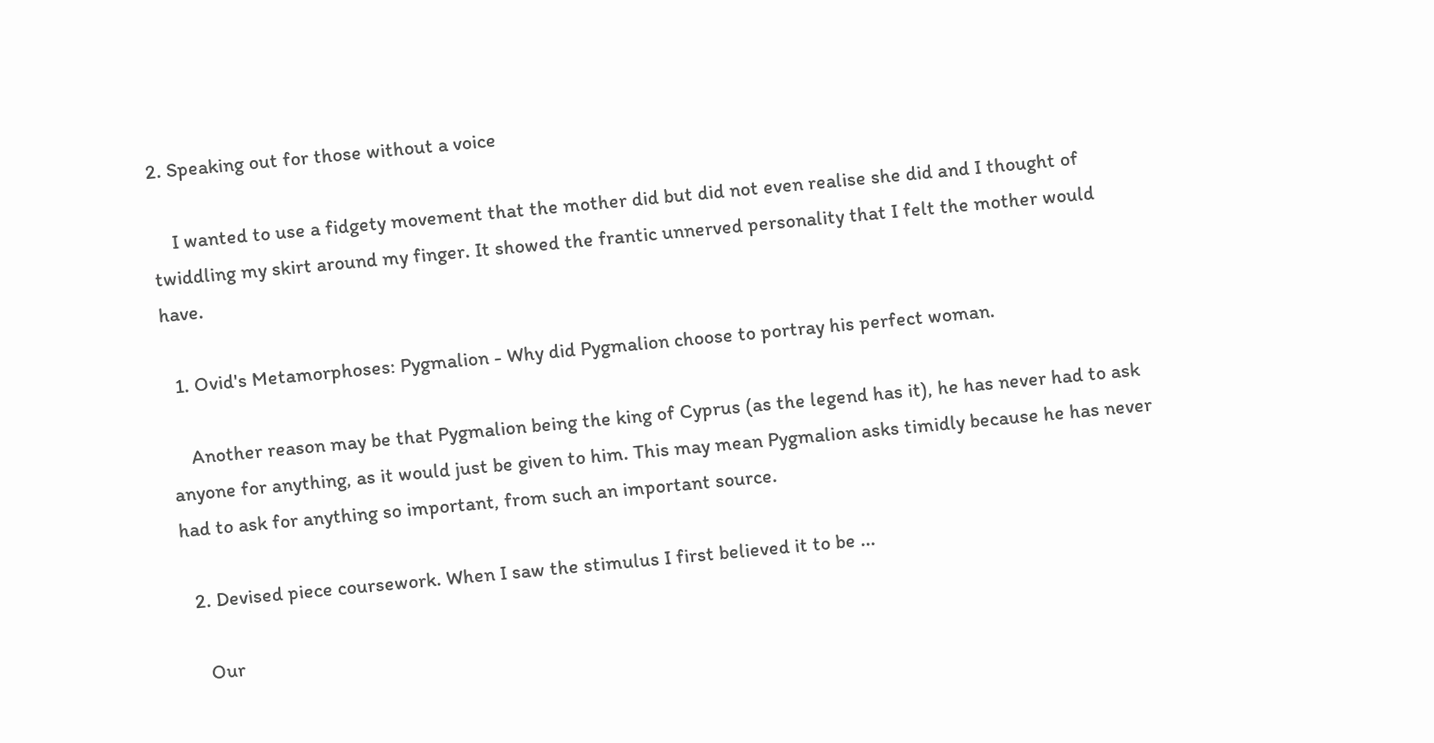2. Speaking out for those without a voice

    I wanted to use a fidgety movement that the mother did but did not even realise she did and I thought of twiddling my skirt around my finger. It showed the frantic unnerved personality that I felt the mother would have.

  1. Ovid's Metamorphoses: Pygmalion - Why did Pygmalion choose to portray his perfect woman.

    Another reason may be that Pygmalion being the king of Cyprus (as the legend has it), he has never had to ask anyone for anything, as it would just be given to him. This may mean Pygmalion asks timidly because he has never had to ask for anything so important, from such an important source.

  2. Devised piece coursework. When I saw the stimulus I first believed it to be ...

    Our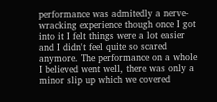performance was admitedly a nerve-wracking experience though once I got into it I felt things were a lot easier and I didn't feel quite so scared anymore. The performance on a whole I believed went well, there was only a minor slip up which we covered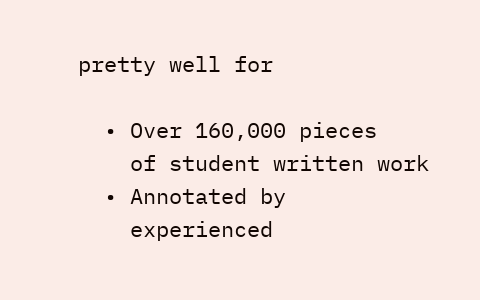pretty well for

  • Over 160,000 pieces
    of student written work
  • Annotated by
    experienced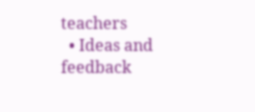teachers
  • Ideas and feedback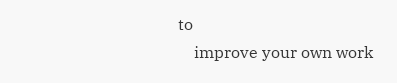to
    improve your own work